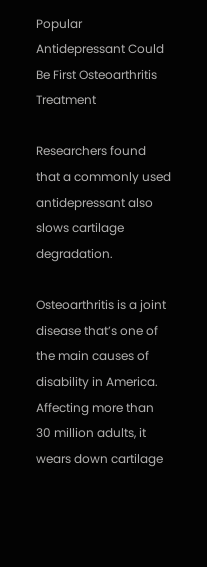Popular Antidepressant Could Be First Osteoarthritis Treatment

Researchers found that a commonly used antidepressant also slows cartilage degradation.

Osteoarthritis is a joint disease that’s one of the main causes of disability in America. Affecting more than 30 million adults, it wears down cartilage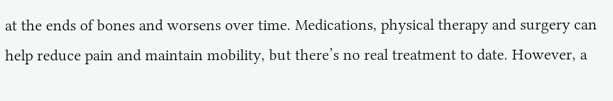at the ends of bones and worsens over time. Medications, physical therapy and surgery can help reduce pain and maintain mobility, but there’s no real treatment to date. However, a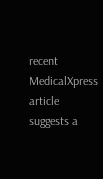recent MedicalXpress article suggests a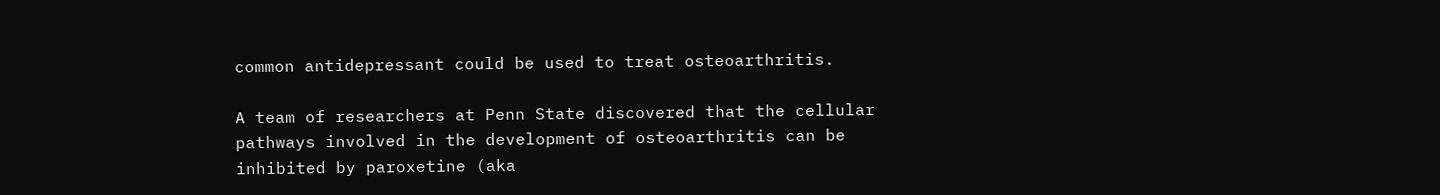common antidepressant could be used to treat osteoarthritis.

A team of researchers at Penn State discovered that the cellular pathways involved in the development of osteoarthritis can be inhibited by paroxetine (aka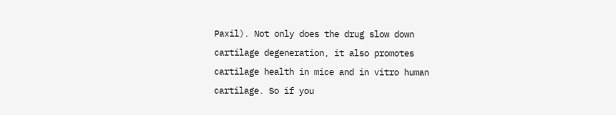Paxil). Not only does the drug slow down cartilage degeneration, it also promotes cartilage health in mice and in vitro human cartilage. So if you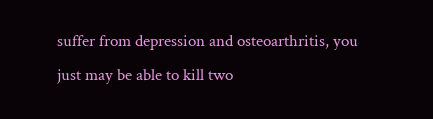suffer from depression and osteoarthritis, you just may be able to kill two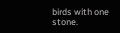birds with one stone.